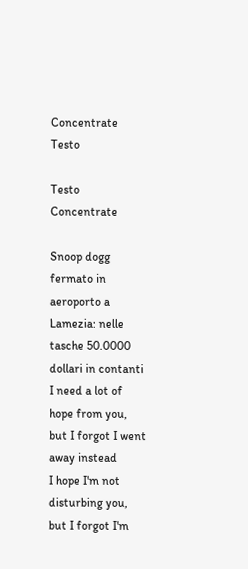Concentrate Testo

Testo Concentrate

Snoop dogg fermato in aeroporto a Lamezia: nelle tasche 50.0000 dollari in contanti
I need a lot of hope from you, but I forgot I went away instead
I hope I'm not disturbing you,
but I forgot I'm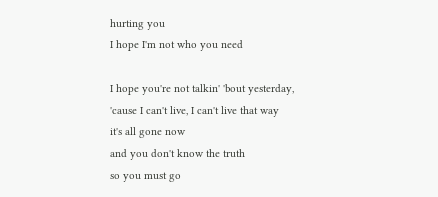hurting you
I hope I'm not who you need

I hope you're not talkin' 'bout yesterday,
'cause I can't live, I can't live that way
it's all gone now
and you don't know the truth
so you must go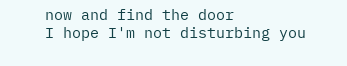now and find the door
I hope I'm not disturbing you